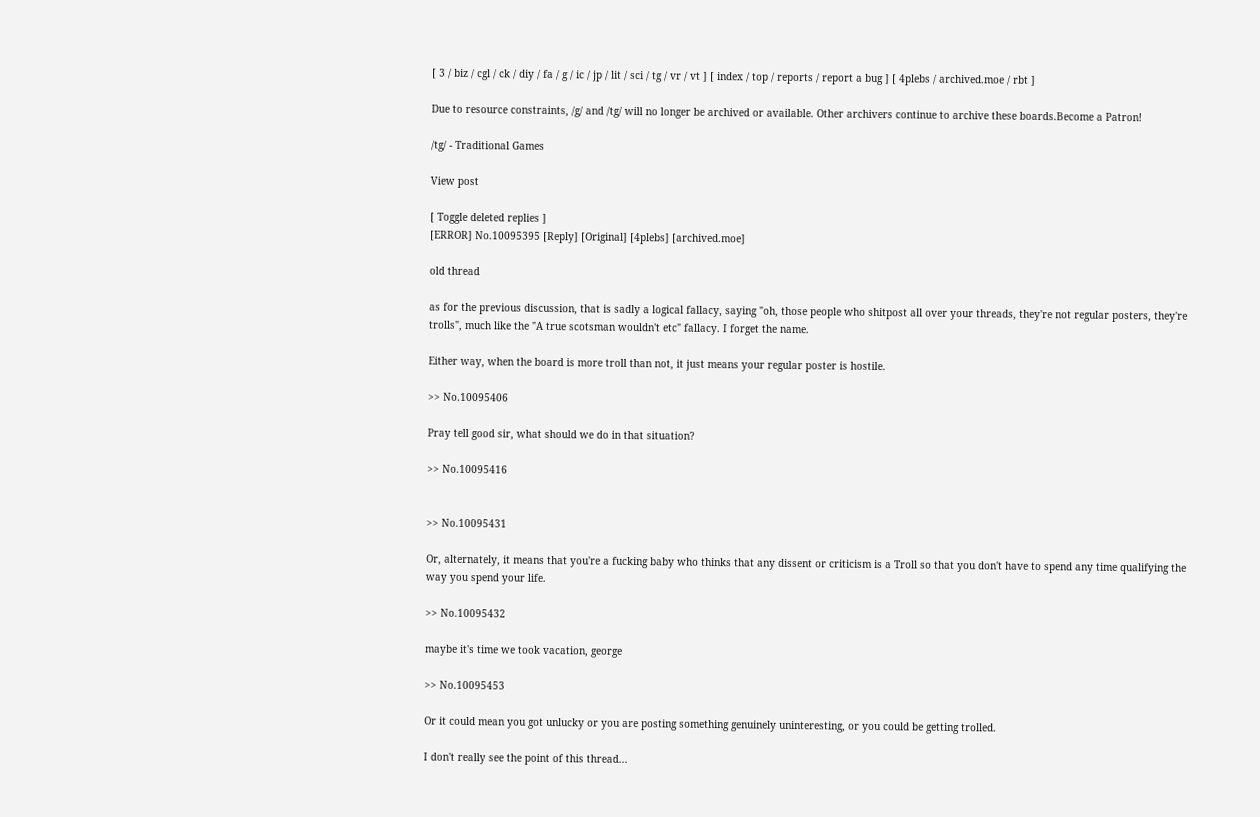[ 3 / biz / cgl / ck / diy / fa / g / ic / jp / lit / sci / tg / vr / vt ] [ index / top / reports / report a bug ] [ 4plebs / archived.moe / rbt ]

Due to resource constraints, /g/ and /tg/ will no longer be archived or available. Other archivers continue to archive these boards.Become a Patron!

/tg/ - Traditional Games

View post

[ Toggle deleted replies ]
[ERROR] No.10095395 [Reply] [Original] [4plebs] [archived.moe]

old thread

as for the previous discussion, that is sadly a logical fallacy, saying "oh, those people who shitpost all over your threads, they're not regular posters, they're trolls", much like the "A true scotsman wouldn't etc" fallacy. I forget the name.

Either way, when the board is more troll than not, it just means your regular poster is hostile.

>> No.10095406

Pray tell good sir, what should we do in that situation?

>> No.10095416


>> No.10095431

Or, alternately, it means that you're a fucking baby who thinks that any dissent or criticism is a Troll so that you don't have to spend any time qualifying the way you spend your life.

>> No.10095432

maybe it's time we took vacation, george

>> No.10095453

Or it could mean you got unlucky or you are posting something genuinely uninteresting, or you could be getting trolled.

I don't really see the point of this thread...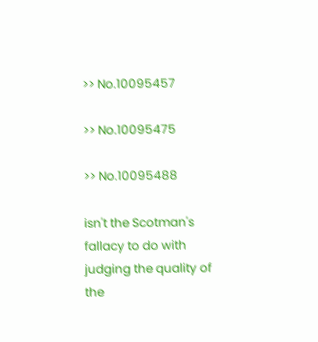>> No.10095457

>> No.10095475

>> No.10095488

isn't the Scotman's fallacy to do with judging the quality of the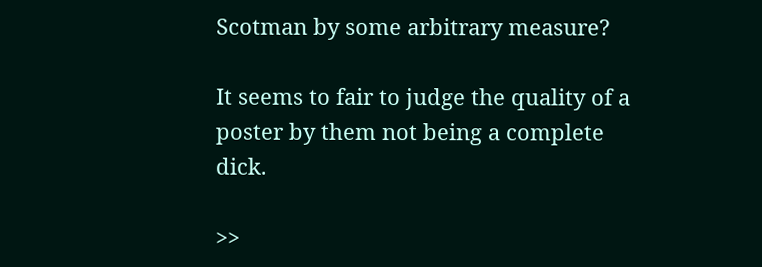Scotman by some arbitrary measure?

It seems to fair to judge the quality of a poster by them not being a complete dick.

>>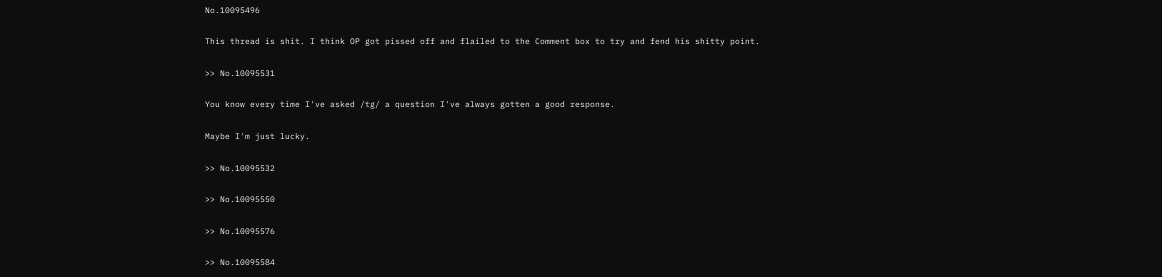No.10095496

This thread is shit. I think OP got pissed off and flailed to the Comment box to try and fend his shitty point.

>> No.10095531

You know every time I've asked /tg/ a question I've always gotten a good response.

Maybe I'm just lucky.

>> No.10095532

>> No.10095550

>> No.10095576

>> No.10095584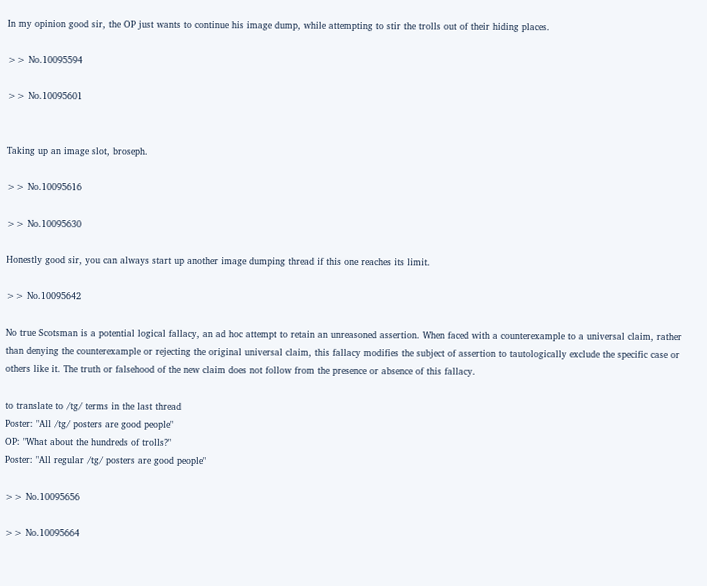In my opinion good sir, the OP just wants to continue his image dump, while attempting to stir the trolls out of their hiding places.

>> No.10095594

>> No.10095601


Taking up an image slot, broseph.

>> No.10095616

>> No.10095630

Honestly good sir, you can always start up another image dumping thread if this one reaches its limit.

>> No.10095642

No true Scotsman is a potential logical fallacy, an ad hoc attempt to retain an unreasoned assertion. When faced with a counterexample to a universal claim, rather than denying the counterexample or rejecting the original universal claim, this fallacy modifies the subject of assertion to tautologically exclude the specific case or others like it. The truth or falsehood of the new claim does not follow from the presence or absence of this fallacy.

to translate to /tg/ terms in the last thread
Poster: "All /tg/ posters are good people"
OP: "What about the hundreds of trolls?"
Poster: "All regular /tg/ posters are good people"

>> No.10095656

>> No.10095664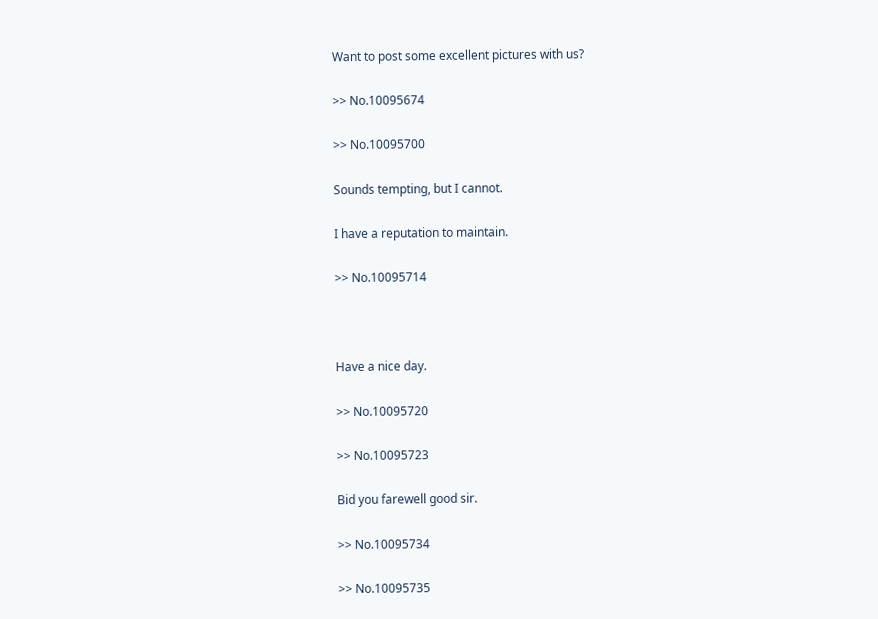Want to post some excellent pictures with us?

>> No.10095674

>> No.10095700

Sounds tempting, but I cannot.

I have a reputation to maintain.

>> No.10095714



Have a nice day.

>> No.10095720

>> No.10095723

Bid you farewell good sir.

>> No.10095734

>> No.10095735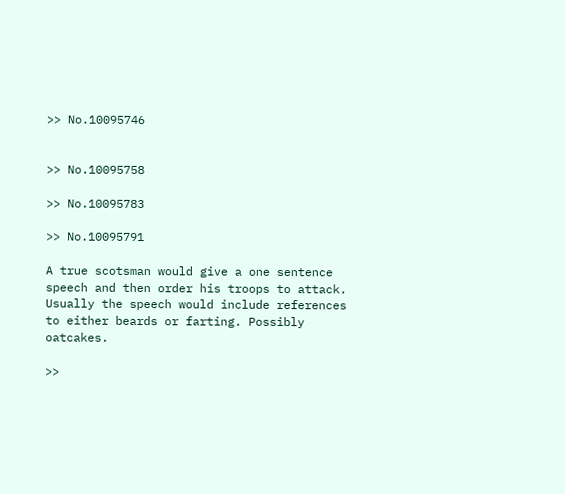>> No.10095746


>> No.10095758

>> No.10095783

>> No.10095791

A true scotsman would give a one sentence speech and then order his troops to attack. Usually the speech would include references to either beards or farting. Possibly oatcakes.

>>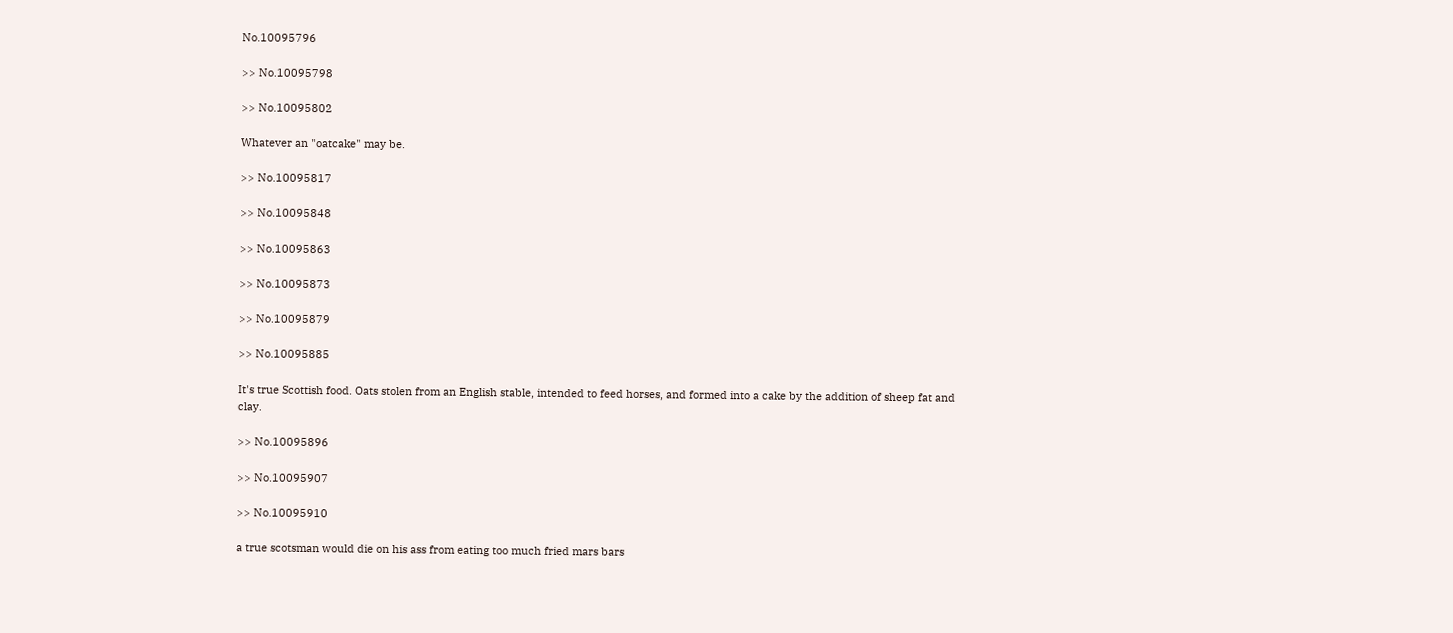No.10095796

>> No.10095798

>> No.10095802

Whatever an "oatcake" may be.

>> No.10095817

>> No.10095848

>> No.10095863

>> No.10095873

>> No.10095879

>> No.10095885

It's true Scottish food. Oats stolen from an English stable, intended to feed horses, and formed into a cake by the addition of sheep fat and clay.

>> No.10095896

>> No.10095907

>> No.10095910

a true scotsman would die on his ass from eating too much fried mars bars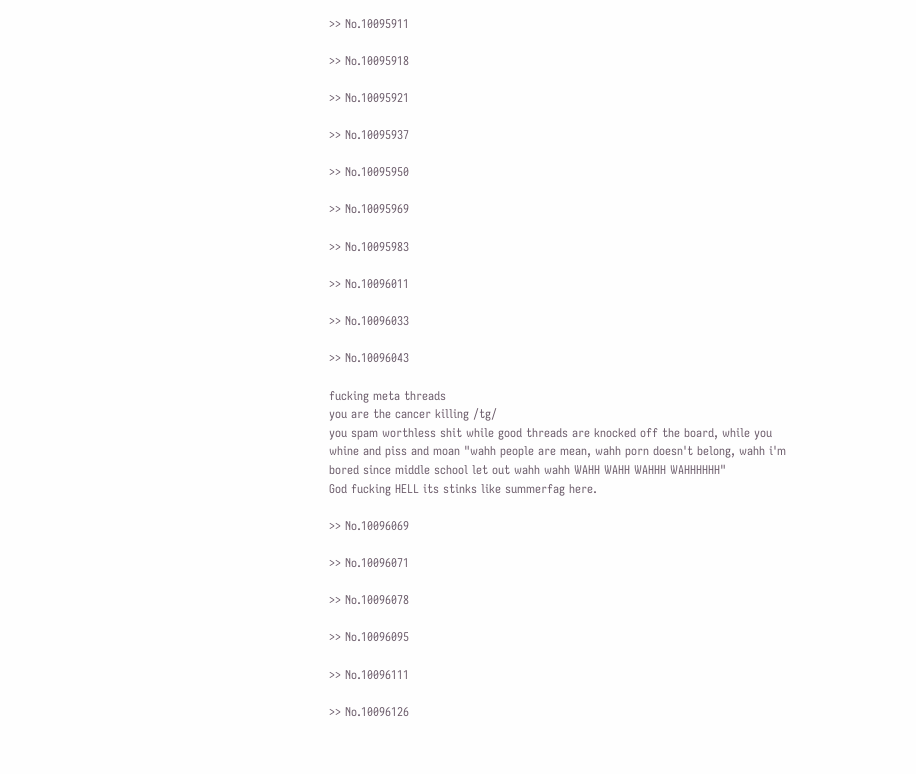>> No.10095911

>> No.10095918

>> No.10095921

>> No.10095937

>> No.10095950

>> No.10095969

>> No.10095983

>> No.10096011

>> No.10096033

>> No.10096043

fucking meta threads
you are the cancer killing /tg/
you spam worthless shit while good threads are knocked off the board, while you whine and piss and moan "wahh people are mean, wahh porn doesn't belong, wahh i'm bored since middle school let out wahh wahh WAHH WAHH WAHHH WAHHHHHH"
God fucking HELL its stinks like summerfag here.

>> No.10096069

>> No.10096071

>> No.10096078

>> No.10096095

>> No.10096111

>> No.10096126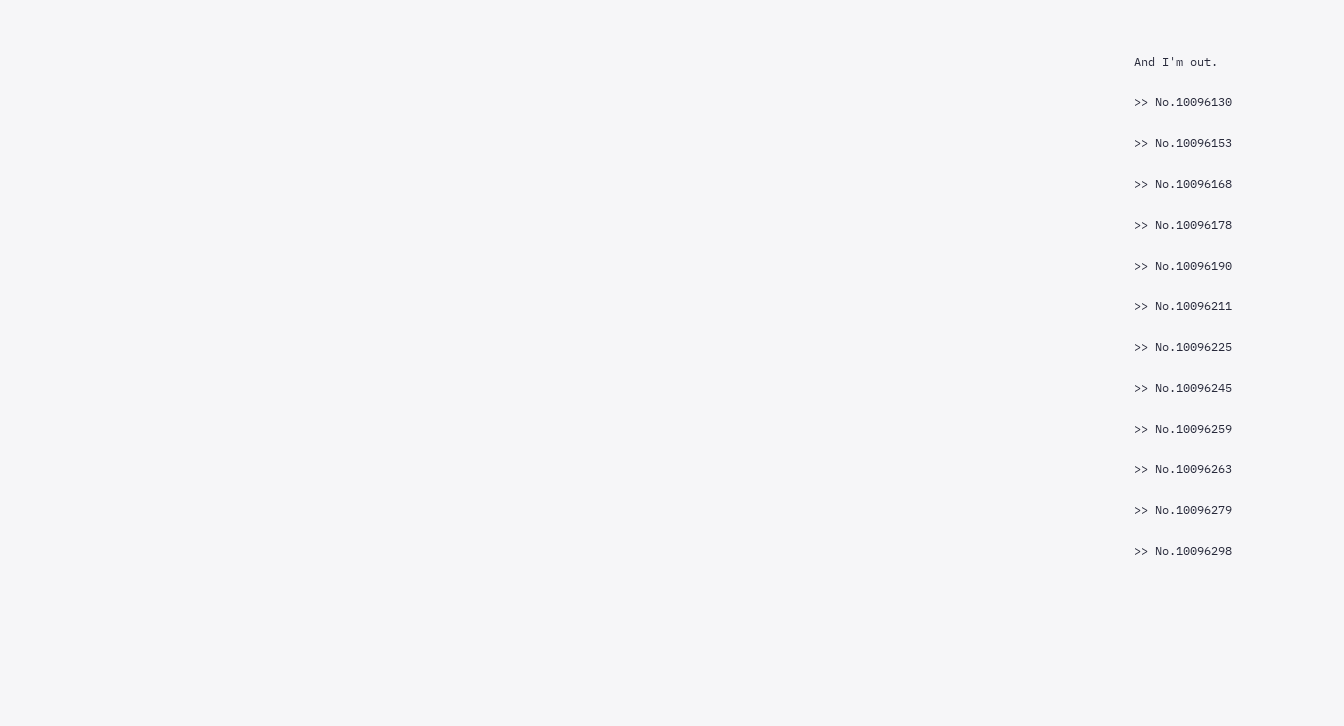And I'm out.

>> No.10096130

>> No.10096153

>> No.10096168

>> No.10096178

>> No.10096190

>> No.10096211

>> No.10096225

>> No.10096245

>> No.10096259

>> No.10096263

>> No.10096279

>> No.10096298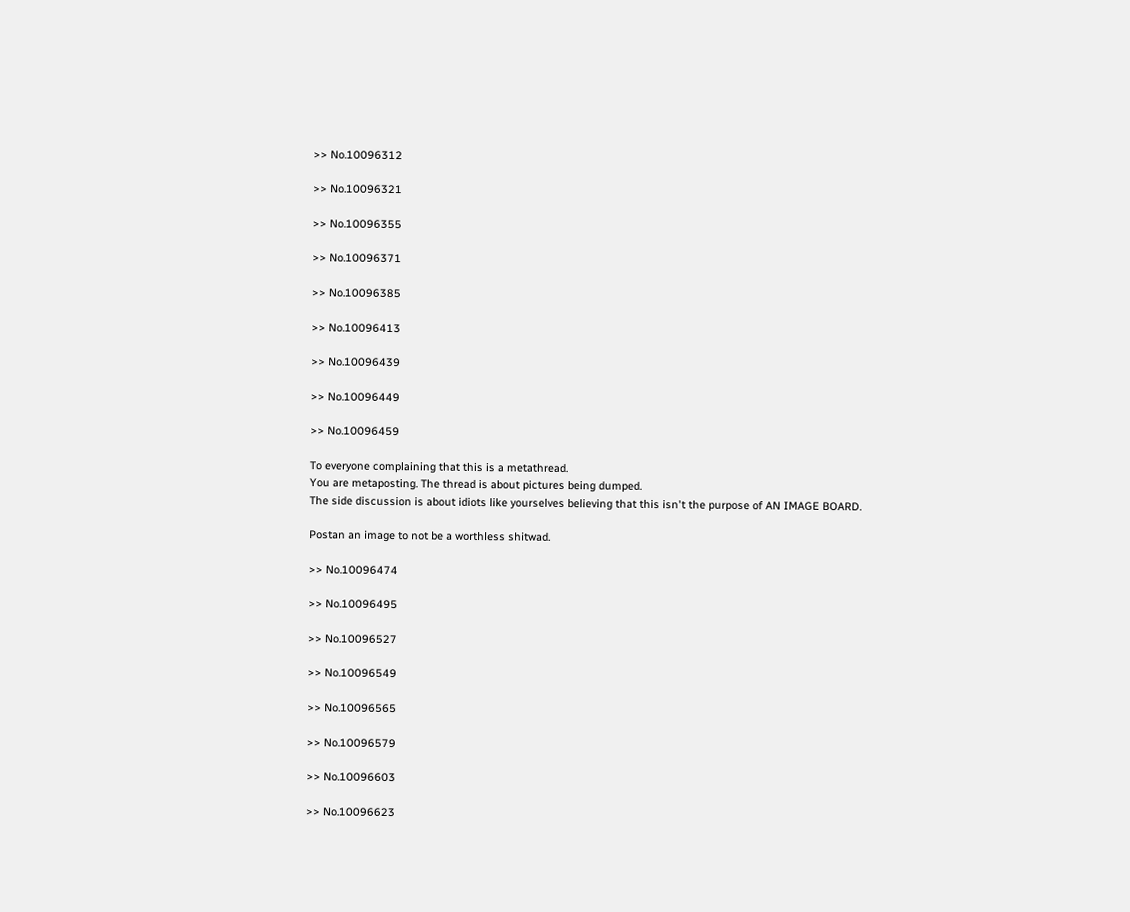>> No.10096312

>> No.10096321

>> No.10096355

>> No.10096371

>> No.10096385

>> No.10096413

>> No.10096439

>> No.10096449

>> No.10096459

To everyone complaining that this is a metathread.
You are metaposting. The thread is about pictures being dumped.
The side discussion is about idiots like yourselves believing that this isn't the purpose of AN IMAGE BOARD.

Postan an image to not be a worthless shitwad.

>> No.10096474

>> No.10096495

>> No.10096527

>> No.10096549

>> No.10096565

>> No.10096579

>> No.10096603

>> No.10096623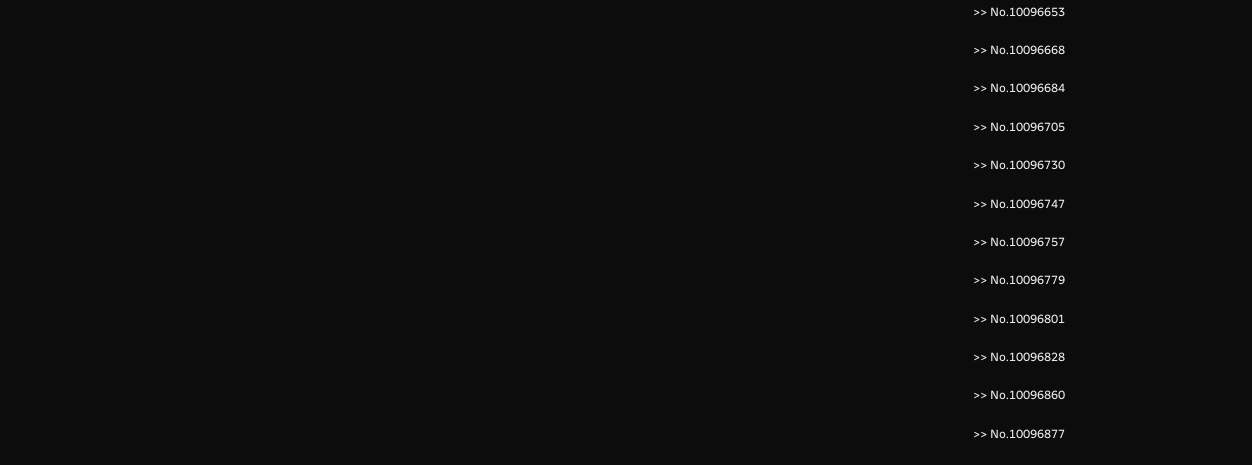>> No.10096653

>> No.10096668

>> No.10096684

>> No.10096705

>> No.10096730

>> No.10096747

>> No.10096757

>> No.10096779

>> No.10096801

>> No.10096828

>> No.10096860

>> No.10096877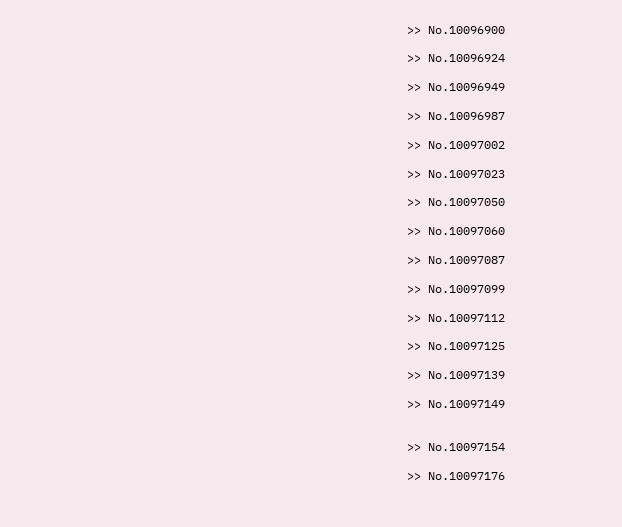>> No.10096900

>> No.10096924

>> No.10096949

>> No.10096987

>> No.10097002

>> No.10097023

>> No.10097050

>> No.10097060

>> No.10097087

>> No.10097099

>> No.10097112

>> No.10097125

>> No.10097139

>> No.10097149


>> No.10097154

>> No.10097176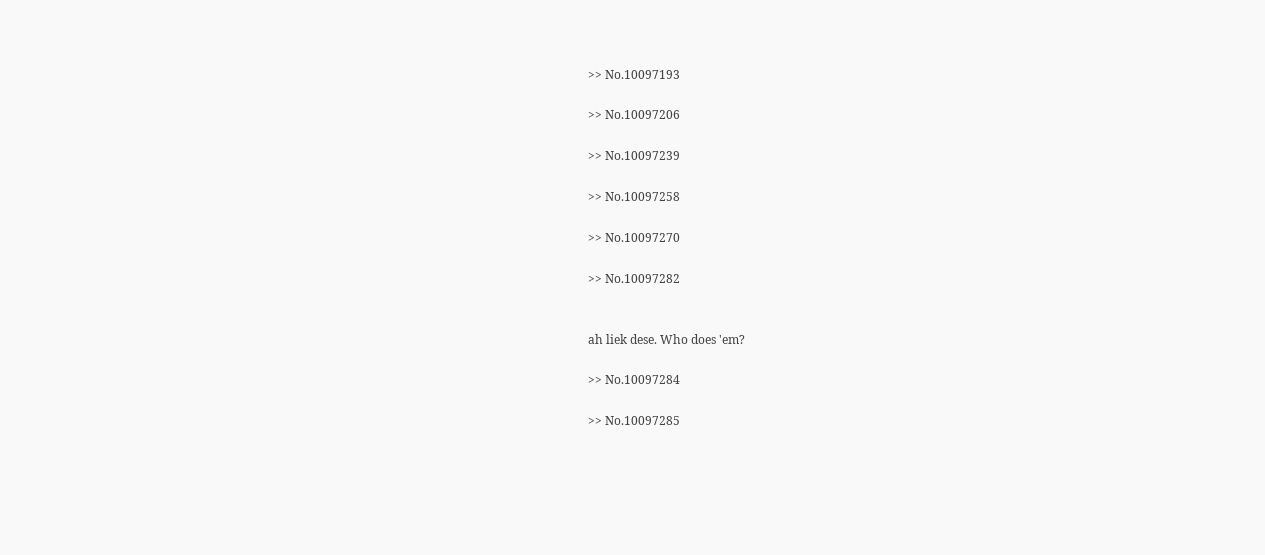>> No.10097193

>> No.10097206

>> No.10097239

>> No.10097258

>> No.10097270

>> No.10097282


ah liek dese. Who does 'em?

>> No.10097284

>> No.10097285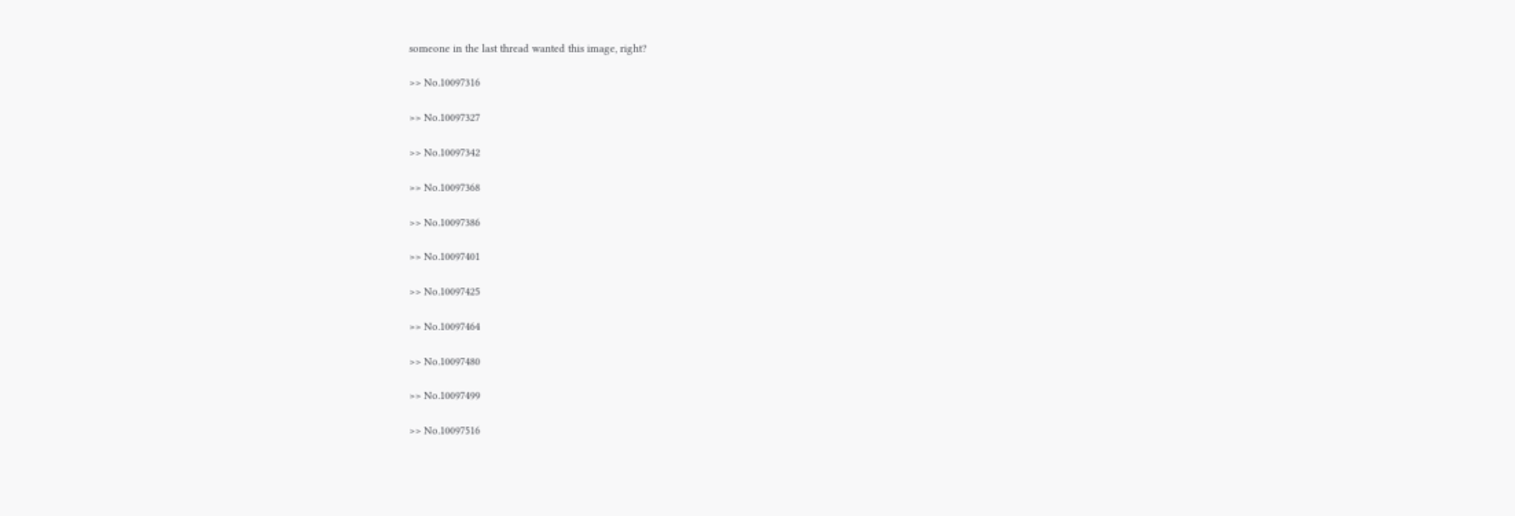someone in the last thread wanted this image, right?

>> No.10097316

>> No.10097327

>> No.10097342

>> No.10097368

>> No.10097386

>> No.10097401

>> No.10097425

>> No.10097464

>> No.10097480

>> No.10097499

>> No.10097516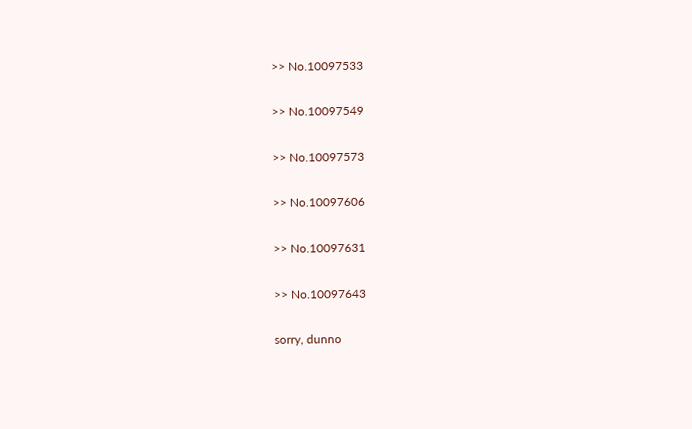>> No.10097533

>> No.10097549

>> No.10097573

>> No.10097606

>> No.10097631

>> No.10097643

sorry, dunno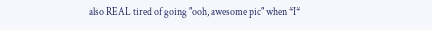also REAL tired of going "ooh, awesome pic" when *I*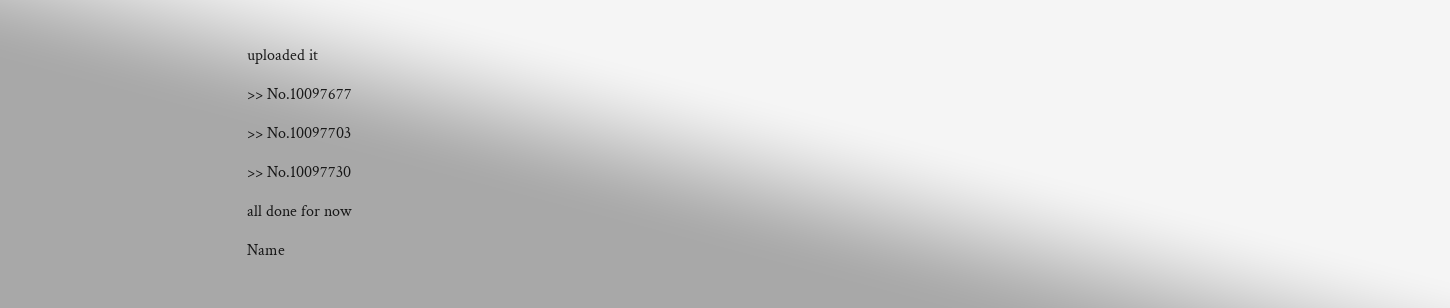uploaded it

>> No.10097677

>> No.10097703

>> No.10097730

all done for now

Name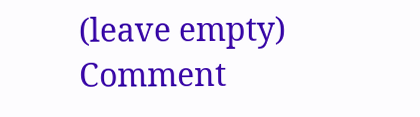(leave empty)
Comment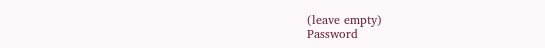(leave empty)
Password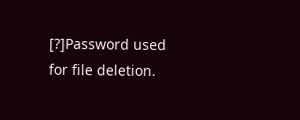[?]Password used for file deletion.